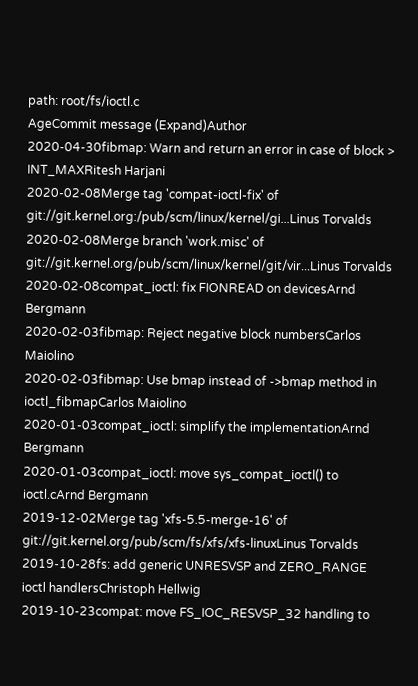path: root/fs/ioctl.c
AgeCommit message (Expand)Author
2020-04-30fibmap: Warn and return an error in case of block > INT_MAXRitesh Harjani
2020-02-08Merge tag 'compat-ioctl-fix' of git://git.kernel.org:/pub/scm/linux/kernel/gi...Linus Torvalds
2020-02-08Merge branch 'work.misc' of git://git.kernel.org/pub/scm/linux/kernel/git/vir...Linus Torvalds
2020-02-08compat_ioctl: fix FIONREAD on devicesArnd Bergmann
2020-02-03fibmap: Reject negative block numbersCarlos Maiolino
2020-02-03fibmap: Use bmap instead of ->bmap method in ioctl_fibmapCarlos Maiolino
2020-01-03compat_ioctl: simplify the implementationArnd Bergmann
2020-01-03compat_ioctl: move sys_compat_ioctl() to ioctl.cArnd Bergmann
2019-12-02Merge tag 'xfs-5.5-merge-16' of git://git.kernel.org/pub/scm/fs/xfs/xfs-linuxLinus Torvalds
2019-10-28fs: add generic UNRESVSP and ZERO_RANGE ioctl handlersChristoph Hellwig
2019-10-23compat: move FS_IOC_RESVSP_32 handling to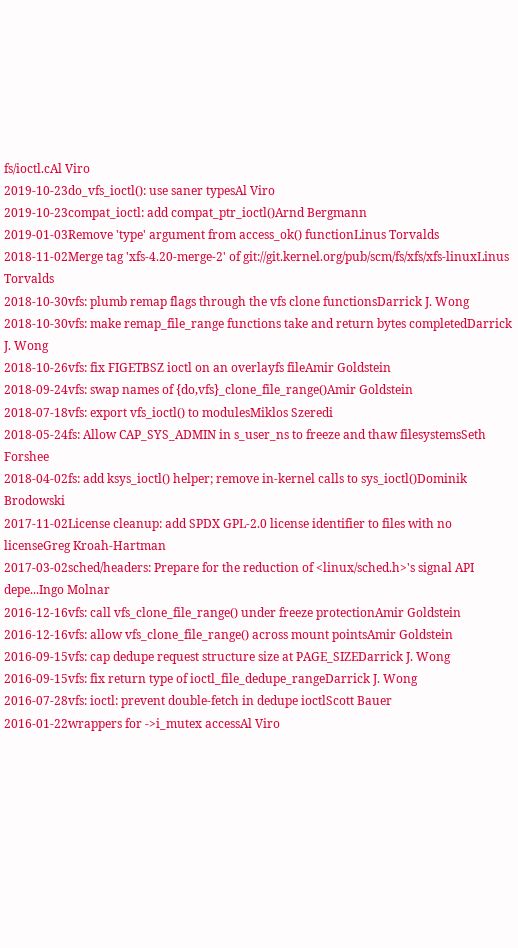fs/ioctl.cAl Viro
2019-10-23do_vfs_ioctl(): use saner typesAl Viro
2019-10-23compat_ioctl: add compat_ptr_ioctl()Arnd Bergmann
2019-01-03Remove 'type' argument from access_ok() functionLinus Torvalds
2018-11-02Merge tag 'xfs-4.20-merge-2' of git://git.kernel.org/pub/scm/fs/xfs/xfs-linuxLinus Torvalds
2018-10-30vfs: plumb remap flags through the vfs clone functionsDarrick J. Wong
2018-10-30vfs: make remap_file_range functions take and return bytes completedDarrick J. Wong
2018-10-26vfs: fix FIGETBSZ ioctl on an overlayfs fileAmir Goldstein
2018-09-24vfs: swap names of {do,vfs}_clone_file_range()Amir Goldstein
2018-07-18vfs: export vfs_ioctl() to modulesMiklos Szeredi
2018-05-24fs: Allow CAP_SYS_ADMIN in s_user_ns to freeze and thaw filesystemsSeth Forshee
2018-04-02fs: add ksys_ioctl() helper; remove in-kernel calls to sys_ioctl()Dominik Brodowski
2017-11-02License cleanup: add SPDX GPL-2.0 license identifier to files with no licenseGreg Kroah-Hartman
2017-03-02sched/headers: Prepare for the reduction of <linux/sched.h>'s signal API depe...Ingo Molnar
2016-12-16vfs: call vfs_clone_file_range() under freeze protectionAmir Goldstein
2016-12-16vfs: allow vfs_clone_file_range() across mount pointsAmir Goldstein
2016-09-15vfs: cap dedupe request structure size at PAGE_SIZEDarrick J. Wong
2016-09-15vfs: fix return type of ioctl_file_dedupe_rangeDarrick J. Wong
2016-07-28vfs: ioctl: prevent double-fetch in dedupe ioctlScott Bauer
2016-01-22wrappers for ->i_mutex accessAl Viro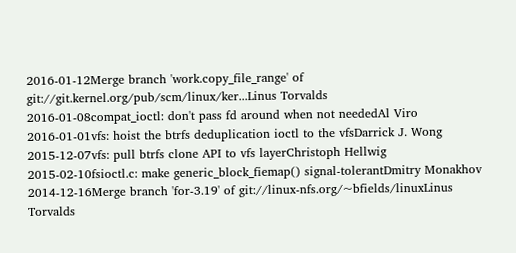2016-01-12Merge branch 'work.copy_file_range' of git://git.kernel.org/pub/scm/linux/ker...Linus Torvalds
2016-01-08compat_ioctl: don't pass fd around when not neededAl Viro
2016-01-01vfs: hoist the btrfs deduplication ioctl to the vfsDarrick J. Wong
2015-12-07vfs: pull btrfs clone API to vfs layerChristoph Hellwig
2015-02-10fsioctl.c: make generic_block_fiemap() signal-tolerantDmitry Monakhov
2014-12-16Merge branch 'for-3.19' of git://linux-nfs.org/~bfields/linuxLinus Torvalds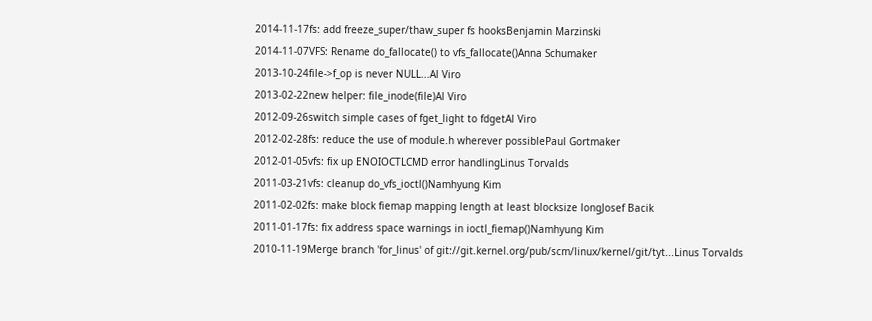2014-11-17fs: add freeze_super/thaw_super fs hooksBenjamin Marzinski
2014-11-07VFS: Rename do_fallocate() to vfs_fallocate()Anna Schumaker
2013-10-24file->f_op is never NULL...Al Viro
2013-02-22new helper: file_inode(file)Al Viro
2012-09-26switch simple cases of fget_light to fdgetAl Viro
2012-02-28fs: reduce the use of module.h wherever possiblePaul Gortmaker
2012-01-05vfs: fix up ENOIOCTLCMD error handlingLinus Torvalds
2011-03-21vfs: cleanup do_vfs_ioctl()Namhyung Kim
2011-02-02fs: make block fiemap mapping length at least blocksize longJosef Bacik
2011-01-17fs: fix address space warnings in ioctl_fiemap()Namhyung Kim
2010-11-19Merge branch 'for_linus' of git://git.kernel.org/pub/scm/linux/kernel/git/tyt...Linus Torvalds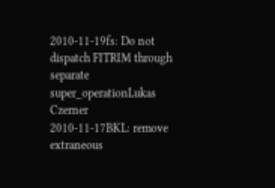2010-11-19fs: Do not dispatch FITRIM through separate super_operationLukas Czerner
2010-11-17BKL: remove extraneous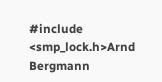#include <smp_lock.h>Arnd Bergmann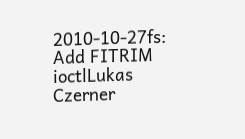2010-10-27fs: Add FITRIM ioctlLukas Czerner